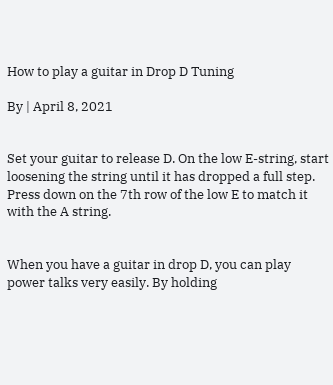How to play a guitar in Drop D Tuning

By | April 8, 2021


Set your guitar to release D. On the low E-string, start loosening the string until it has dropped a full step. Press down on the 7th row of the low E to match it with the A string.


When you have a guitar in drop D, you can play power talks very easily. By holding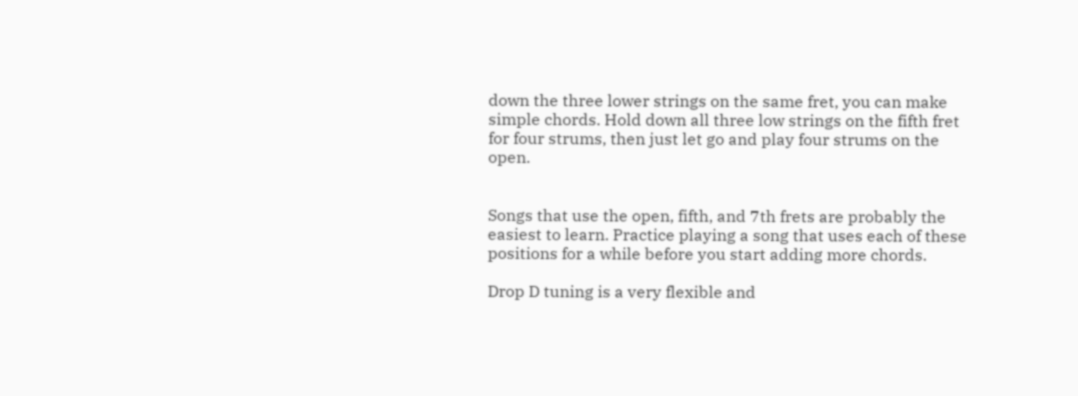down the three lower strings on the same fret, you can make simple chords. Hold down all three low strings on the fifth fret for four strums, then just let go and play four strums on the open.


Songs that use the open, fifth, and 7th frets are probably the easiest to learn. Practice playing a song that uses each of these positions for a while before you start adding more chords.

Drop D tuning is a very flexible and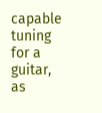capable tuning for a guitar, as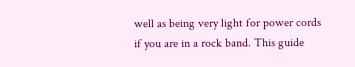well as being very light for power cords if you are in a rock band. This guide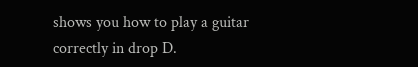shows you how to play a guitar correctly in drop D.